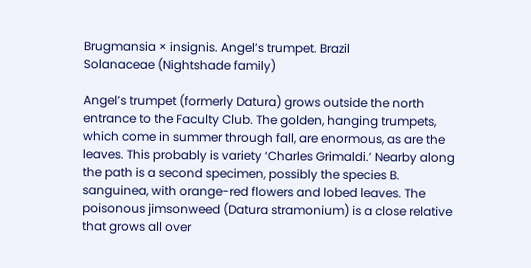Brugmansia × insignis. Angel’s trumpet. Brazil
Solanaceae (Nightshade family)

Angel’s trumpet (formerly Datura) grows outside the north entrance to the Faculty Club. The golden, hanging trumpets, which come in summer through fall, are enormous, as are the leaves. This probably is variety ‘Charles Grimaldi.’ Nearby along the path is a second specimen, possibly the species B. sanguinea, with orange-red flowers and lobed leaves. The poisonous jimsonweed (Datura stramonium) is a close relative that grows all over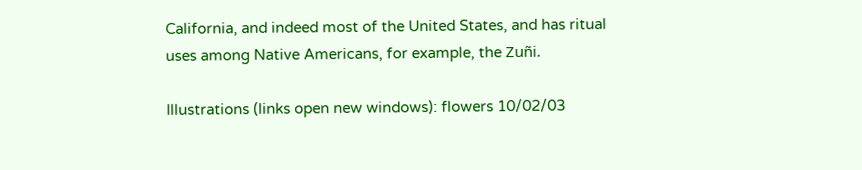California, and indeed most of the United States, and has ritual uses among Native Americans, for example, the Zuñi.

Illustrations (links open new windows): flowers 10/02/03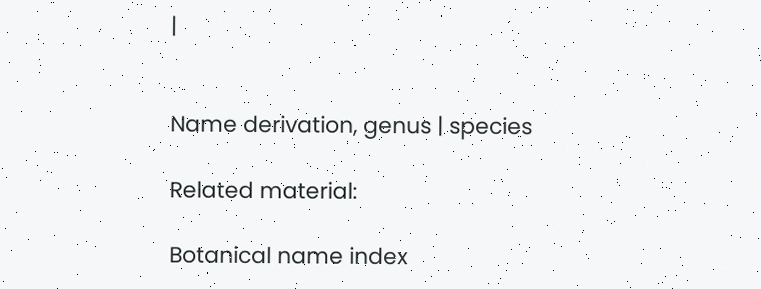|


Name derivation, genus | species

Related material:

Botanical name index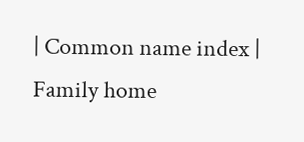| Common name index | Family home